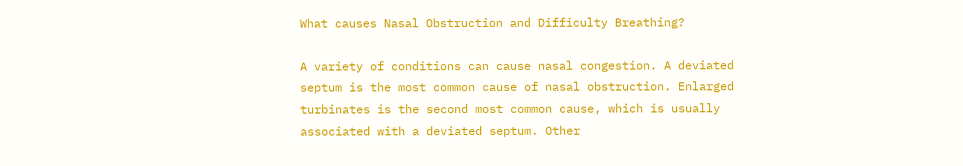What causes Nasal Obstruction and Difficulty Breathing?

A variety of conditions can cause nasal congestion. A deviated septum is the most common cause of nasal obstruction. Enlarged turbinates is the second most common cause, which is usually associated with a deviated septum. Other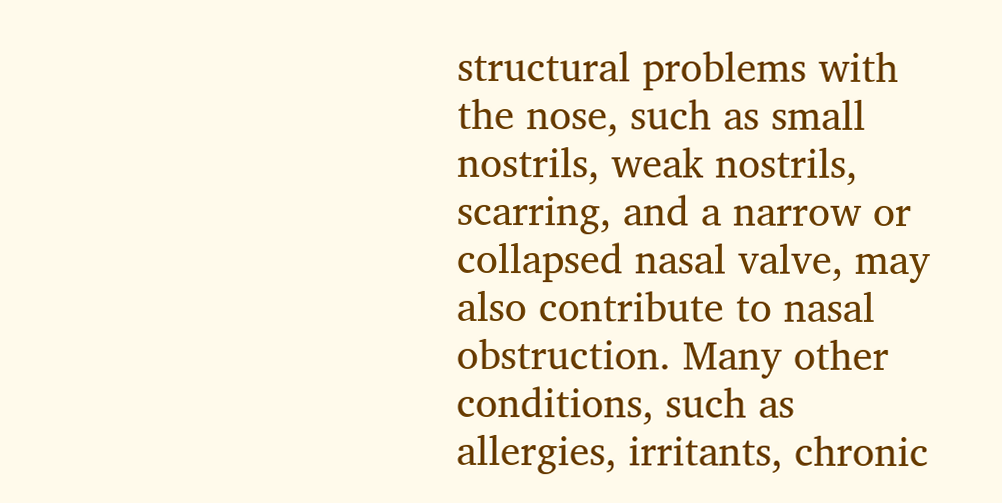structural problems with the nose, such as small nostrils, weak nostrils, scarring, and a narrow or collapsed nasal valve, may also contribute to nasal obstruction. Many other conditions, such as allergies, irritants, chronic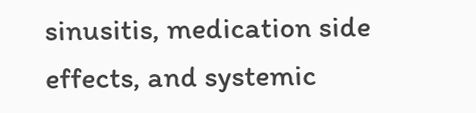sinusitis, medication side effects, and systemic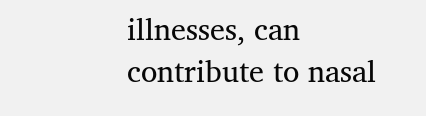illnesses, can contribute to nasal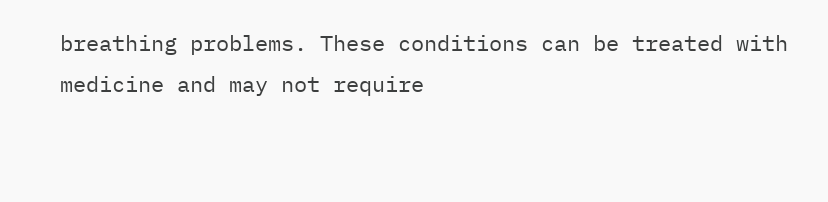breathing problems. These conditions can be treated with medicine and may not require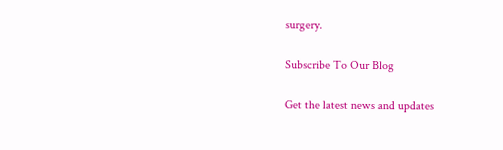surgery.

Subscribe To Our Blog

Get the latest news and updates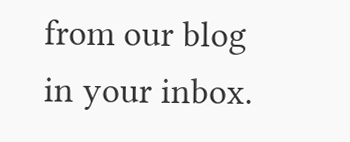from our blog in your inbox.